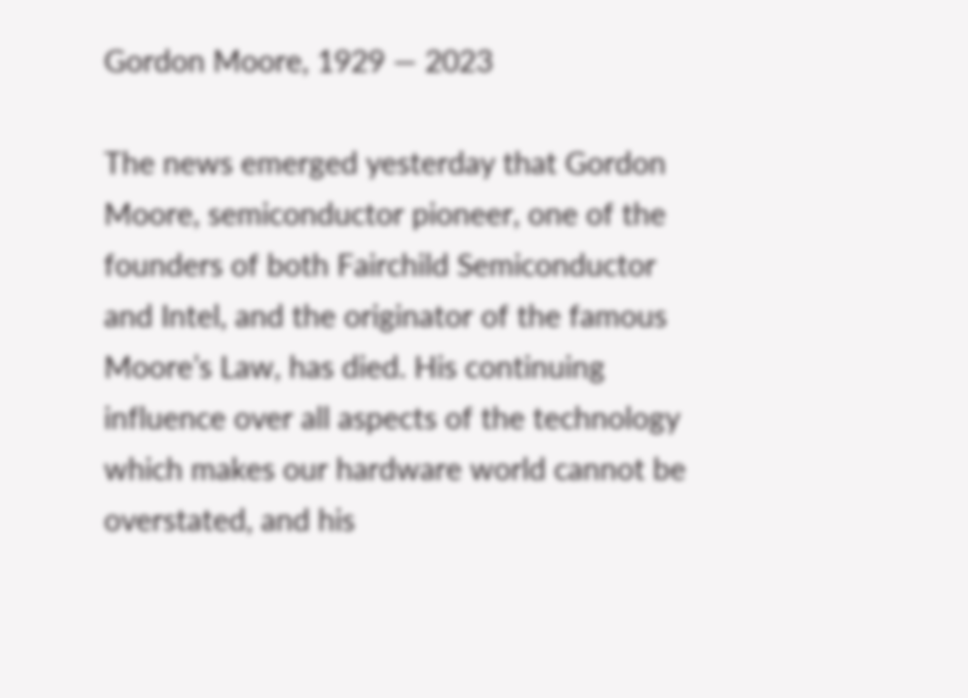Gordon Moore, 1929 — 2023

The news emerged yesterday that Gordon Moore, semiconductor pioneer, one of the founders of both Fairchild Semiconductor and Intel, and the originator of the famous Moore’s Law, has died. His continuing influence over all aspects of the technology which makes our hardware world cannot be overstated, and his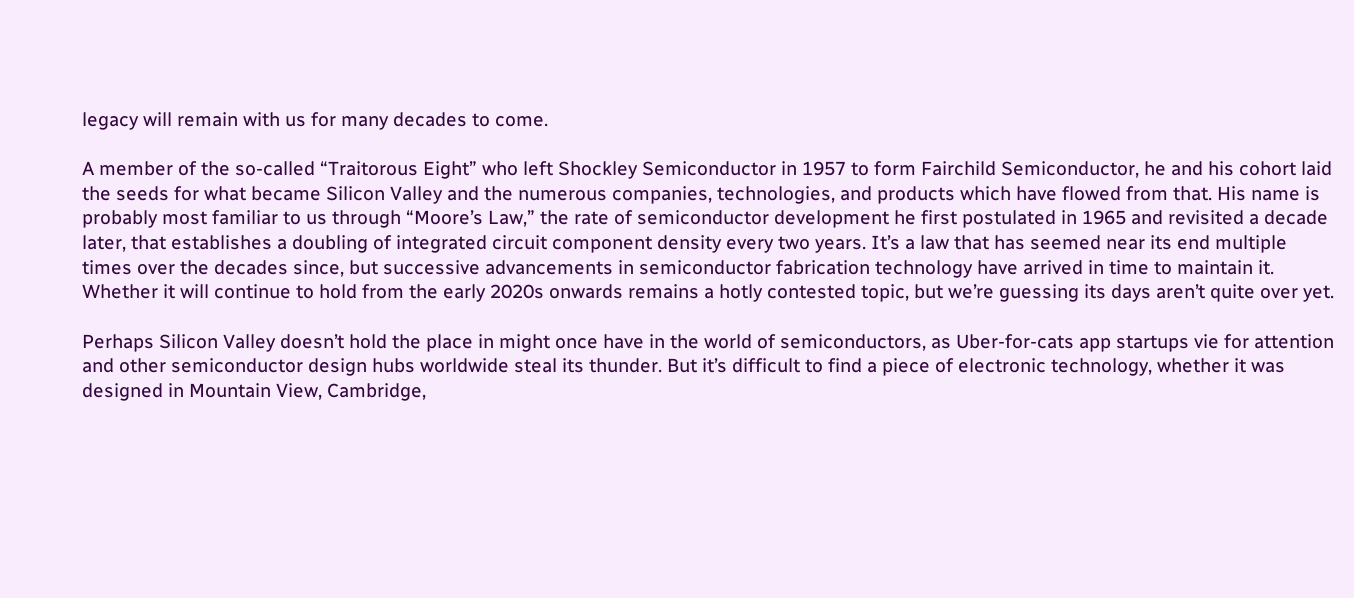legacy will remain with us for many decades to come.

A member of the so-called “Traitorous Eight” who left Shockley Semiconductor in 1957 to form Fairchild Semiconductor, he and his cohort laid the seeds for what became Silicon Valley and the numerous companies, technologies, and products which have flowed from that. His name is probably most familiar to us through “Moore’s Law,” the rate of semiconductor development he first postulated in 1965 and revisited a decade later, that establishes a doubling of integrated circuit component density every two years. It’s a law that has seemed near its end multiple times over the decades since, but successive advancements in semiconductor fabrication technology have arrived in time to maintain it. Whether it will continue to hold from the early 2020s onwards remains a hotly contested topic, but we’re guessing its days aren’t quite over yet.

Perhaps Silicon Valley doesn’t hold the place in might once have in the world of semiconductors, as Uber-for-cats app startups vie for attention and other semiconductor design hubs worldwide steal its thunder. But it’s difficult to find a piece of electronic technology, whether it was designed in Mountain View, Cambridge,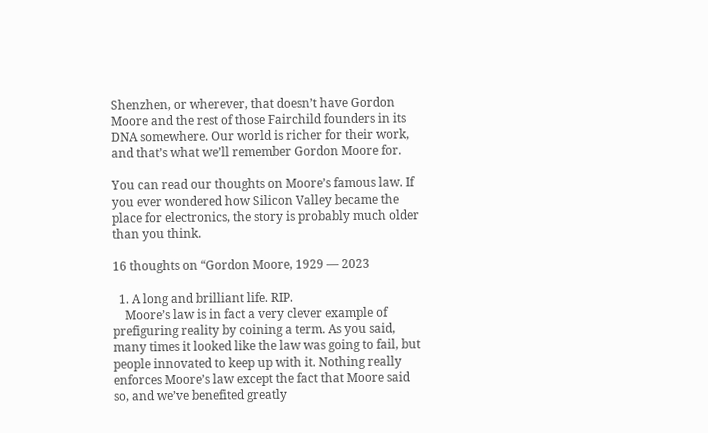Shenzhen, or wherever, that doesn’t have Gordon Moore and the rest of those Fairchild founders in its DNA somewhere. Our world is richer for their work, and that’s what we’ll remember Gordon Moore for.

You can read our thoughts on Moore’s famous law. If you ever wondered how Silicon Valley became the place for electronics, the story is probably much older than you think.

16 thoughts on “Gordon Moore, 1929 — 2023

  1. A long and brilliant life. RIP.
    Moore’s law is in fact a very clever example of prefiguring reality by coining a term. As you said, many times it looked like the law was going to fail, but people innovated to keep up with it. Nothing really enforces Moore’s law except the fact that Moore said so, and we’ve benefited greatly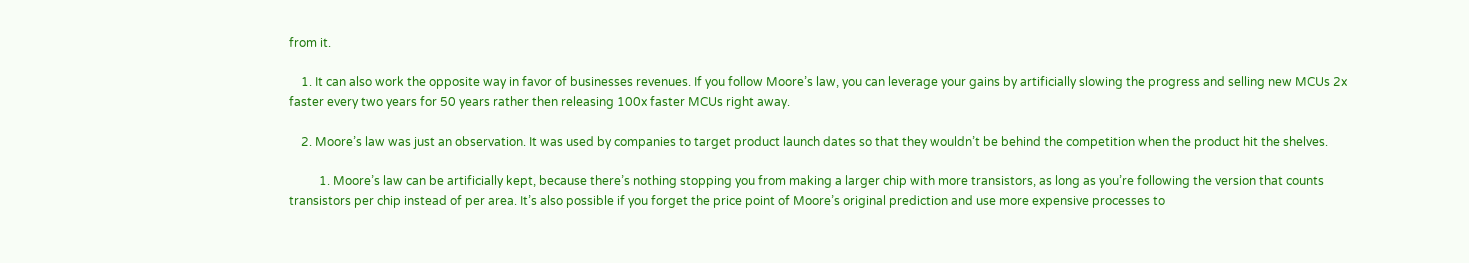from it.

    1. It can also work the opposite way in favor of businesses revenues. If you follow Moore’s law, you can leverage your gains by artificially slowing the progress and selling new MCUs 2x faster every two years for 50 years rather then releasing 100x faster MCUs right away.

    2. Moore’s law was just an observation. It was used by companies to target product launch dates so that they wouldn’t be behind the competition when the product hit the shelves.

          1. Moore’s law can be artificially kept, because there’s nothing stopping you from making a larger chip with more transistors, as long as you’re following the version that counts transistors per chip instead of per area. It’s also possible if you forget the price point of Moore’s original prediction and use more expensive processes to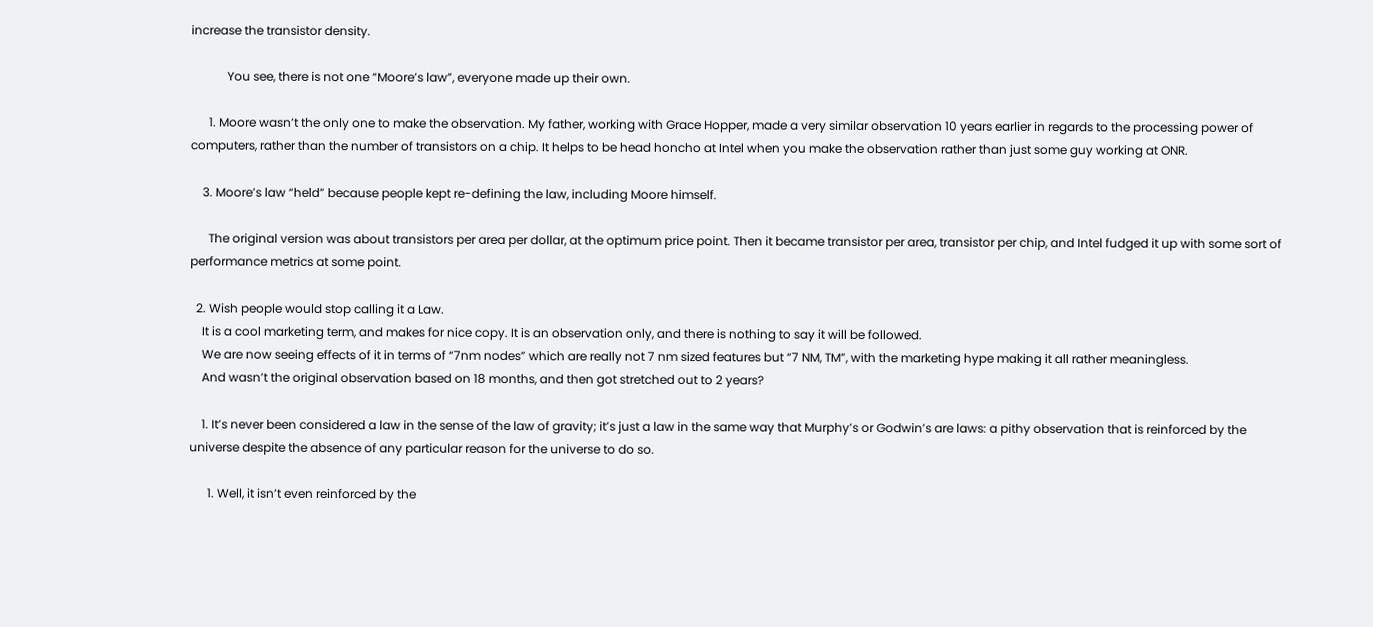increase the transistor density.

            You see, there is not one “Moore’s law”, everyone made up their own.

      1. Moore wasn’t the only one to make the observation. My father, working with Grace Hopper, made a very similar observation 10 years earlier in regards to the processing power of computers, rather than the number of transistors on a chip. It helps to be head honcho at Intel when you make the observation rather than just some guy working at ONR.

    3. Moore’s law “held” because people kept re-defining the law, including Moore himself.

      The original version was about transistors per area per dollar, at the optimum price point. Then it became transistor per area, transistor per chip, and Intel fudged it up with some sort of performance metrics at some point.

  2. Wish people would stop calling it a Law.
    It is a cool marketing term, and makes for nice copy. It is an observation only, and there is nothing to say it will be followed.
    We are now seeing effects of it in terms of “7nm nodes” which are really not 7 nm sized features but “7 NM, TM”, with the marketing hype making it all rather meaningless.
    And wasn’t the original observation based on 18 months, and then got stretched out to 2 years?

    1. It’s never been considered a law in the sense of the law of gravity; it’s just a law in the same way that Murphy’s or Godwin’s are laws: a pithy observation that is reinforced by the universe despite the absence of any particular reason for the universe to do so.

      1. Well, it isn’t even reinforced by the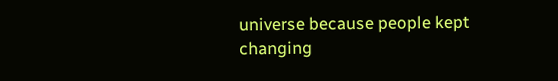universe because people kept changing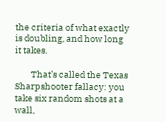the criteria of what exactly is doubling, and how long it takes.

        That’s called the Texas Sharpshooter fallacy: you take six random shots at a wall,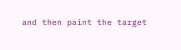and then paint the target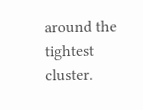around the tightest cluster.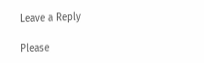Leave a Reply

Please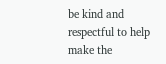be kind and respectful to help make the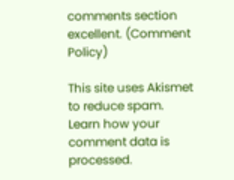comments section excellent. (Comment Policy)

This site uses Akismet to reduce spam. Learn how your comment data is processed.